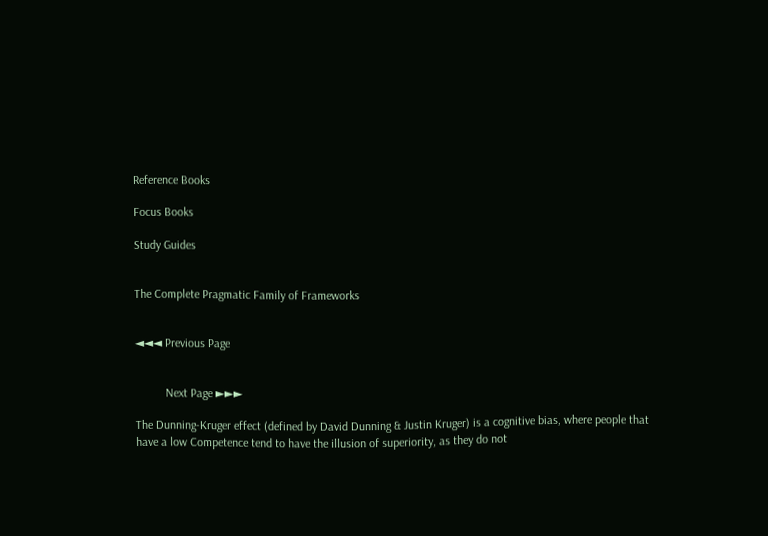Reference Books

Focus Books

Study Guides


The Complete Pragmatic Family of Frameworks


◄◄◄ Previous Page


          Next Page ►►►

The Dunning-Kruger effect (defined by David Dunning & Justin Kruger) is a cognitive bias, where people that have a low Competence tend to have the illusion of superiority, as they do not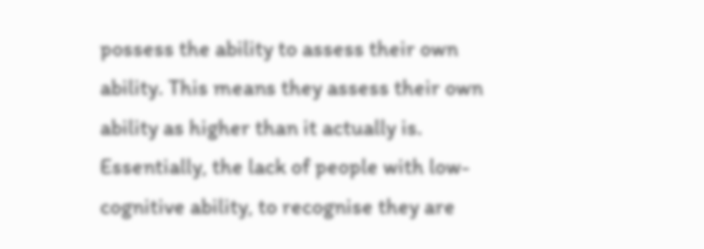possess the ability to assess their own ability. This means they assess their own ability as higher than it actually is. Essentially, the lack of people with low-cognitive ability, to recognise they are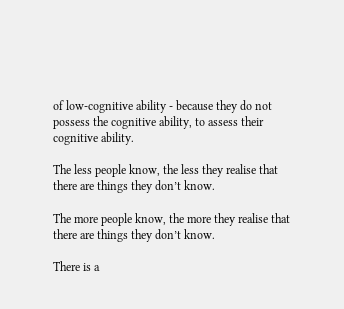of low-cognitive ability - because they do not possess the cognitive ability, to assess their cognitive ability.

The less people know, the less they realise that there are things they don’t know.

The more people know, the more they realise that there are things they don’t know.

There is a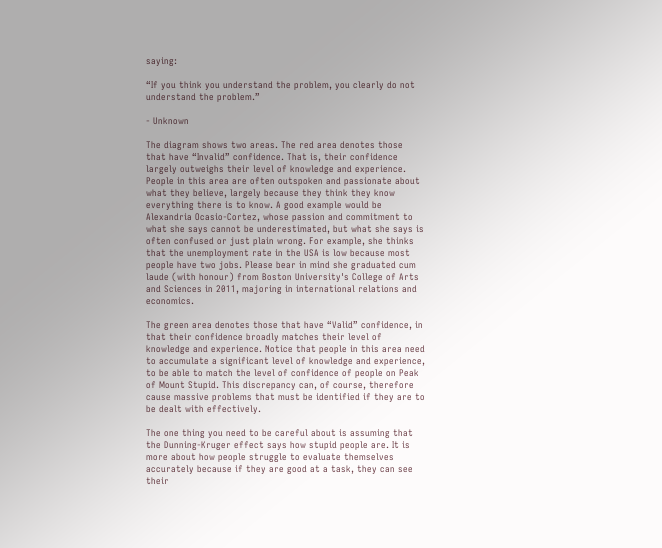saying:

“If you think you understand the problem, you clearly do not understand the problem.”

- Unknown

The diagram shows two areas. The red area denotes those that have “Invalid” confidence. That is, their confidence largely outweighs their level of knowledge and experience. People in this area are often outspoken and passionate about what they believe, largely because they think they know everything there is to know. A good example would be Alexandria Ocasio-Cortez, whose passion and commitment to what she says cannot be underestimated, but what she says is often confused or just plain wrong. For example, she thinks that the unemployment rate in the USA is low because most people have two jobs. Please bear in mind she graduated cum laude (with honour) from Boston University's College of Arts and Sciences in 2011, majoring in international relations and economics.

The green area denotes those that have “Valid” confidence, in that their confidence broadly matches their level of knowledge and experience. Notice that people in this area need to accumulate a significant level of knowledge and experience, to be able to match the level of confidence of people on Peak of Mount Stupid. This discrepancy can, of course, therefore cause massive problems that must be identified if they are to be dealt with effectively.

The one thing you need to be careful about is assuming that the Dunning-Kruger effect says how stupid people are. It is more about how people struggle to evaluate themselves accurately because if they are good at a task, they can see their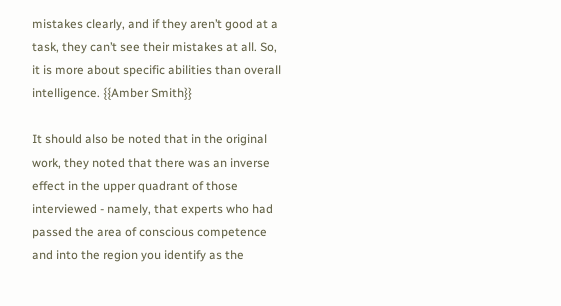mistakes clearly, and if they aren’t good at a task, they can’t see their mistakes at all. So, it is more about specific abilities than overall intelligence. {{Amber Smith}}

It should also be noted that in the original work, they noted that there was an inverse effect in the upper quadrant of those interviewed - namely, that experts who had passed the area of conscious competence and into the region you identify as the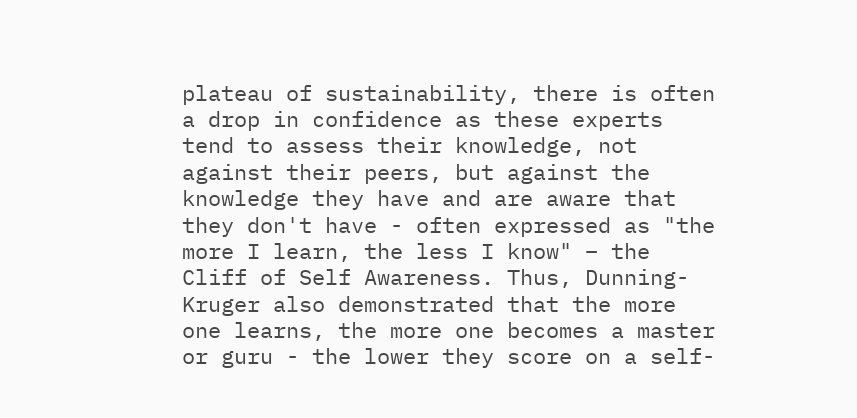plateau of sustainability, there is often a drop in confidence as these experts tend to assess their knowledge, not against their peers, but against the knowledge they have and are aware that they don't have - often expressed as "the more I learn, the less I know" – the Cliff of Self Awareness. Thus, Dunning-Kruger also demonstrated that the more one learns, the more one becomes a master or guru - the lower they score on a self-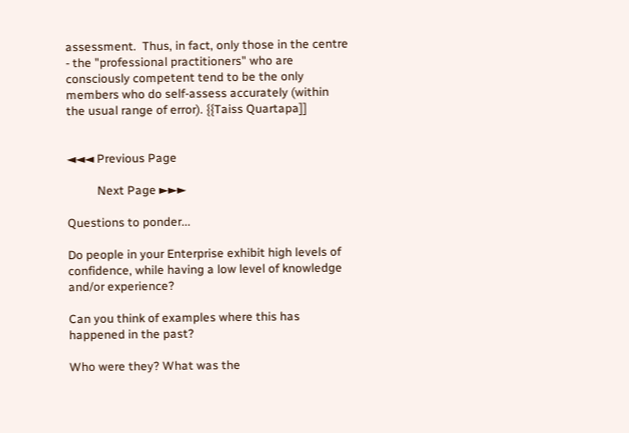assessment.  Thus, in fact, only those in the centre - the "professional practitioners" who are consciously competent tend to be the only members who do self-assess accurately (within the usual range of error). {{Taiss Quartapa]]


◄◄◄ Previous Page

          Next Page ►►►

Questions to ponder...

Do people in your Enterprise exhibit high levels of confidence, while having a low level of knowledge and/or experience?

Can you think of examples where this has happened in the past?

Who were they? What was the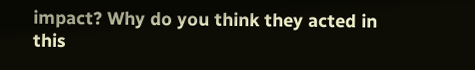impact? Why do you think they acted in this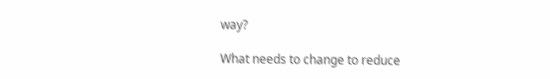way?

What needs to change to reduce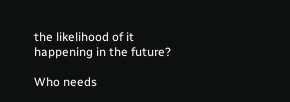the likelihood of it happening in the future?

Who needs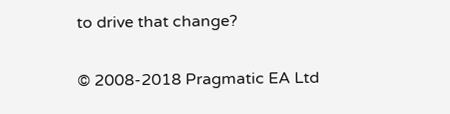to drive that change?

© 2008-2018 Pragmatic EA Ltd